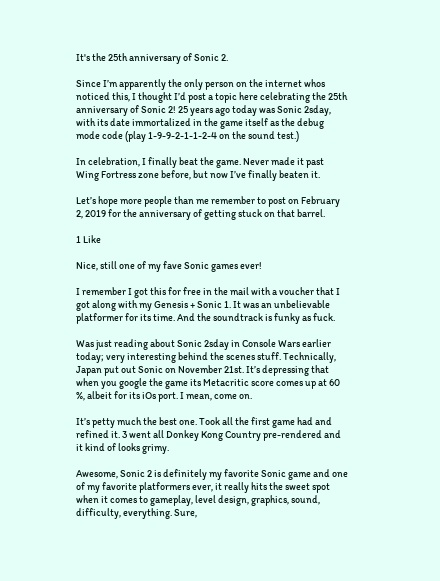It's the 25th anniversary of Sonic 2.

Since I’m apparently the only person on the internet whos noticed this, I thought I’d post a topic here celebrating the 25th anniversary of Sonic 2! 25 years ago today was Sonic 2sday, with its date immortalized in the game itself as the debug mode code (play 1-9-9-2-1-1-2-4 on the sound test.)

In celebration, I finally beat the game. Never made it past Wing Fortress zone before, but now I’ve finally beaten it.

Let’s hope more people than me remember to post on February 2, 2019 for the anniversary of getting stuck on that barrel.

1 Like

Nice, still one of my fave Sonic games ever!

I remember I got this for free in the mail with a voucher that I got along with my Genesis + Sonic 1. It was an unbelievable platformer for its time. And the soundtrack is funky as fuck.

Was just reading about Sonic 2sday in Console Wars earlier today; very interesting behind the scenes stuff. Technically, Japan put out Sonic on November 21st. It’s depressing that when you google the game its Metacritic score comes up at 60 %, albeit for its iOs port. I mean, come on.

It’s petty much the best one. Took all the first game had and refined it. 3 went all Donkey Kong Country pre-rendered and it kind of looks grimy.

Awesome, Sonic 2 is definitely my favorite Sonic game and one of my favorite platformers ever, it really hits the sweet spot when it comes to gameplay, level design, graphics, sound, difficulty, everything. Sure,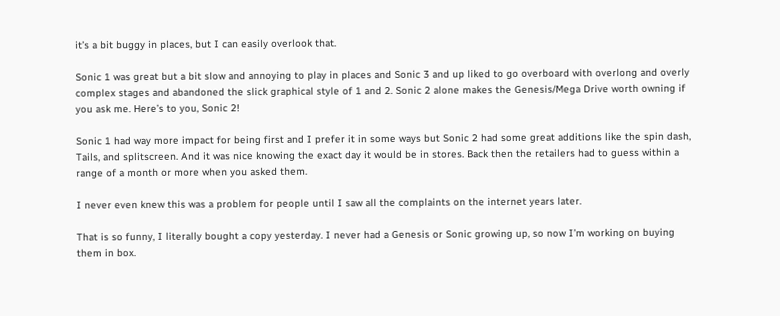it’s a bit buggy in places, but I can easily overlook that.

Sonic 1 was great but a bit slow and annoying to play in places and Sonic 3 and up liked to go overboard with overlong and overly complex stages and abandoned the slick graphical style of 1 and 2. Sonic 2 alone makes the Genesis/Mega Drive worth owning if you ask me. Here’s to you, Sonic 2!

Sonic 1 had way more impact for being first and I prefer it in some ways but Sonic 2 had some great additions like the spin dash, Tails, and splitscreen. And it was nice knowing the exact day it would be in stores. Back then the retailers had to guess within a range of a month or more when you asked them.

I never even knew this was a problem for people until I saw all the complaints on the internet years later.

That is so funny, I literally bought a copy yesterday. I never had a Genesis or Sonic growing up, so now I’m working on buying them in box.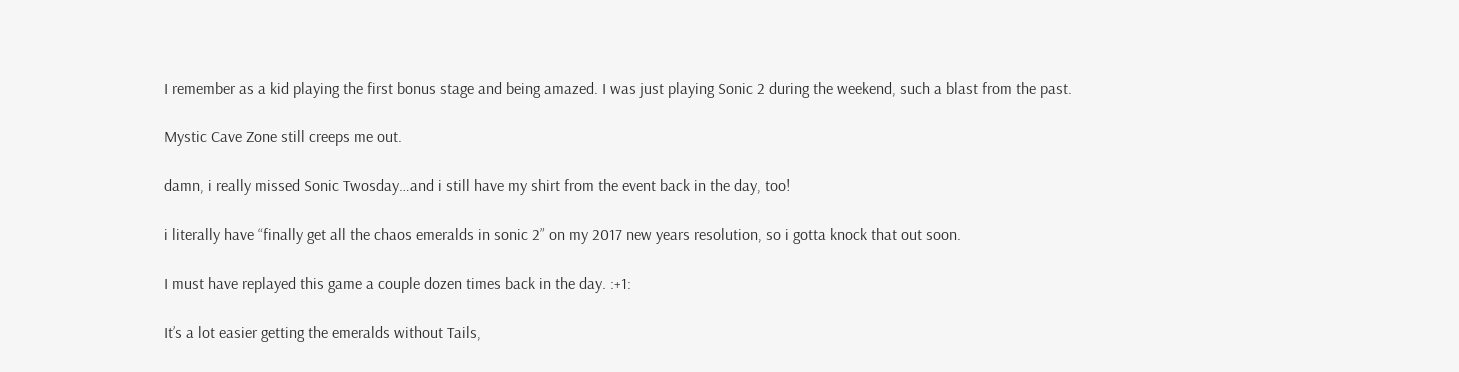I remember as a kid playing the first bonus stage and being amazed. I was just playing Sonic 2 during the weekend, such a blast from the past.

Mystic Cave Zone still creeps me out.

damn, i really missed Sonic Twosday…and i still have my shirt from the event back in the day, too!

i literally have “finally get all the chaos emeralds in sonic 2” on my 2017 new years resolution, so i gotta knock that out soon.

I must have replayed this game a couple dozen times back in the day. :+1:

It’s a lot easier getting the emeralds without Tails,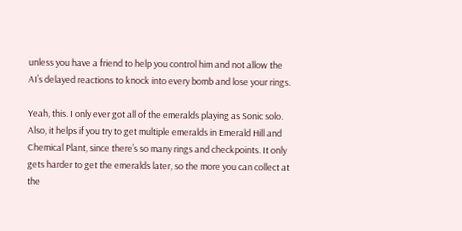unless you have a friend to help you control him and not allow the AI’s delayed reactions to knock into every bomb and lose your rings.

Yeah, this. I only ever got all of the emeralds playing as Sonic solo. Also, it helps if you try to get multiple emeralds in Emerald Hill and Chemical Plant, since there’s so many rings and checkpoints. It only gets harder to get the emeralds later, so the more you can collect at the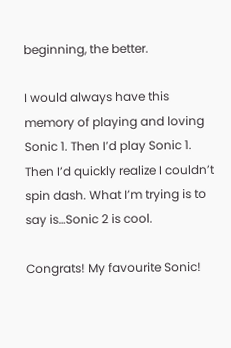beginning, the better.

I would always have this memory of playing and loving Sonic 1. Then I’d play Sonic 1. Then I’d quickly realize I couldn’t spin dash. What I’m trying is to say is…Sonic 2 is cool.

Congrats! My favourite Sonic!